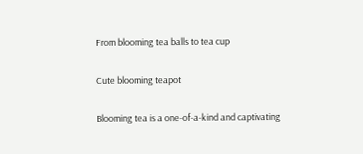From blooming tea balls to tea cup

Cute blooming teapot

Blooming tea is a one-of-a-kind and captivating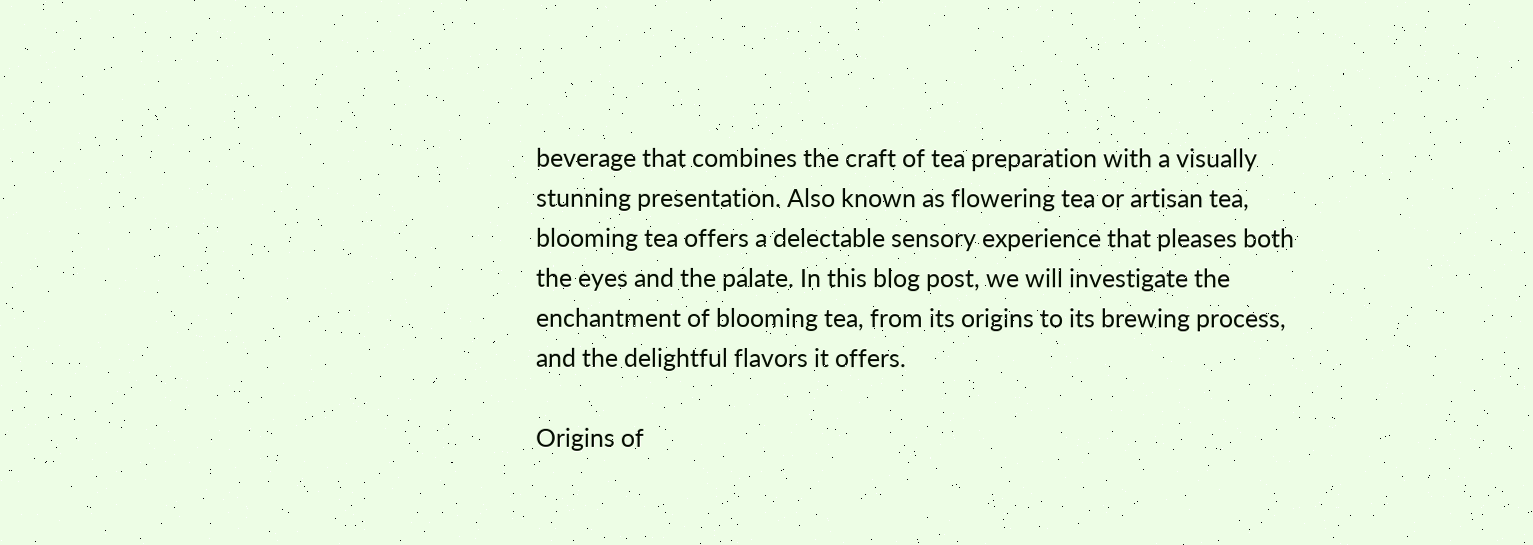beverage that combines the craft of tea preparation with a visually stunning presentation. Also known as flowering tea or artisan tea, blooming tea offers a delectable sensory experience that pleases both the eyes and the palate. In this blog post, we will investigate the enchantment of blooming tea, from its origins to its brewing process, and the delightful flavors it offers.

Origins of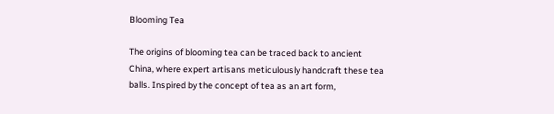Blooming Tea

The origins of blooming tea can be traced back to ancient China, where expert artisans meticulously handcraft these tea balls. Inspired by the concept of tea as an art form,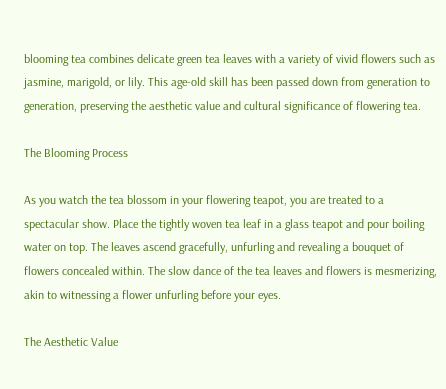blooming tea combines delicate green tea leaves with a variety of vivid flowers such as jasmine, marigold, or lily. This age-old skill has been passed down from generation to generation, preserving the aesthetic value and cultural significance of flowering tea.

The Blooming Process

As you watch the tea blossom in your flowering teapot, you are treated to a spectacular show. Place the tightly woven tea leaf in a glass teapot and pour boiling water on top. The leaves ascend gracefully, unfurling and revealing a bouquet of flowers concealed within. The slow dance of the tea leaves and flowers is mesmerizing, akin to witnessing a flower unfurling before your eyes.

The Aesthetic Value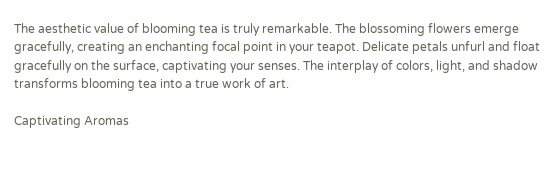The aesthetic value of blooming tea is truly remarkable. The blossoming flowers emerge gracefully, creating an enchanting focal point in your teapot. Delicate petals unfurl and float gracefully on the surface, captivating your senses. The interplay of colors, light, and shadow transforms blooming tea into a true work of art.

Captivating Aromas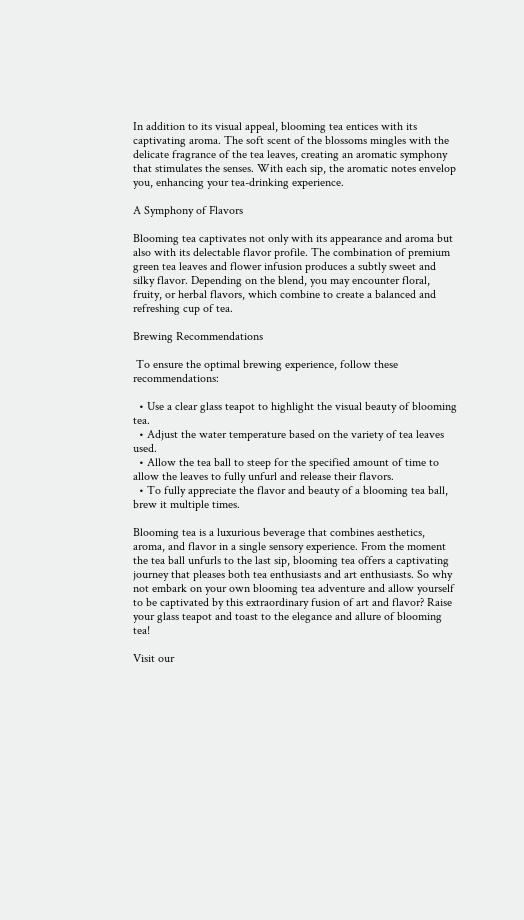In addition to its visual appeal, blooming tea entices with its captivating aroma. The soft scent of the blossoms mingles with the delicate fragrance of the tea leaves, creating an aromatic symphony that stimulates the senses. With each sip, the aromatic notes envelop you, enhancing your tea-drinking experience.

A Symphony of Flavors

Blooming tea captivates not only with its appearance and aroma but also with its delectable flavor profile. The combination of premium green tea leaves and flower infusion produces a subtly sweet and silky flavor. Depending on the blend, you may encounter floral, fruity, or herbal flavors, which combine to create a balanced and refreshing cup of tea.

Brewing Recommendations

 To ensure the optimal brewing experience, follow these recommendations:

  • Use a clear glass teapot to highlight the visual beauty of blooming tea.
  • Adjust the water temperature based on the variety of tea leaves used.
  • Allow the tea ball to steep for the specified amount of time to allow the leaves to fully unfurl and release their flavors.
  • To fully appreciate the flavor and beauty of a blooming tea ball, brew it multiple times.

Blooming tea is a luxurious beverage that combines aesthetics, aroma, and flavor in a single sensory experience. From the moment the tea ball unfurls to the last sip, blooming tea offers a captivating journey that pleases both tea enthusiasts and art enthusiasts. So why not embark on your own blooming tea adventure and allow yourself to be captivated by this extraordinary fusion of art and flavor? Raise your glass teapot and toast to the elegance and allure of blooming tea!

Visit our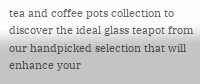tea and coffee pots collection to discover the ideal glass teapot from our handpicked selection that will enhance your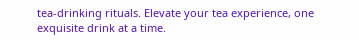tea-drinking rituals. Elevate your tea experience, one exquisite drink at a time.